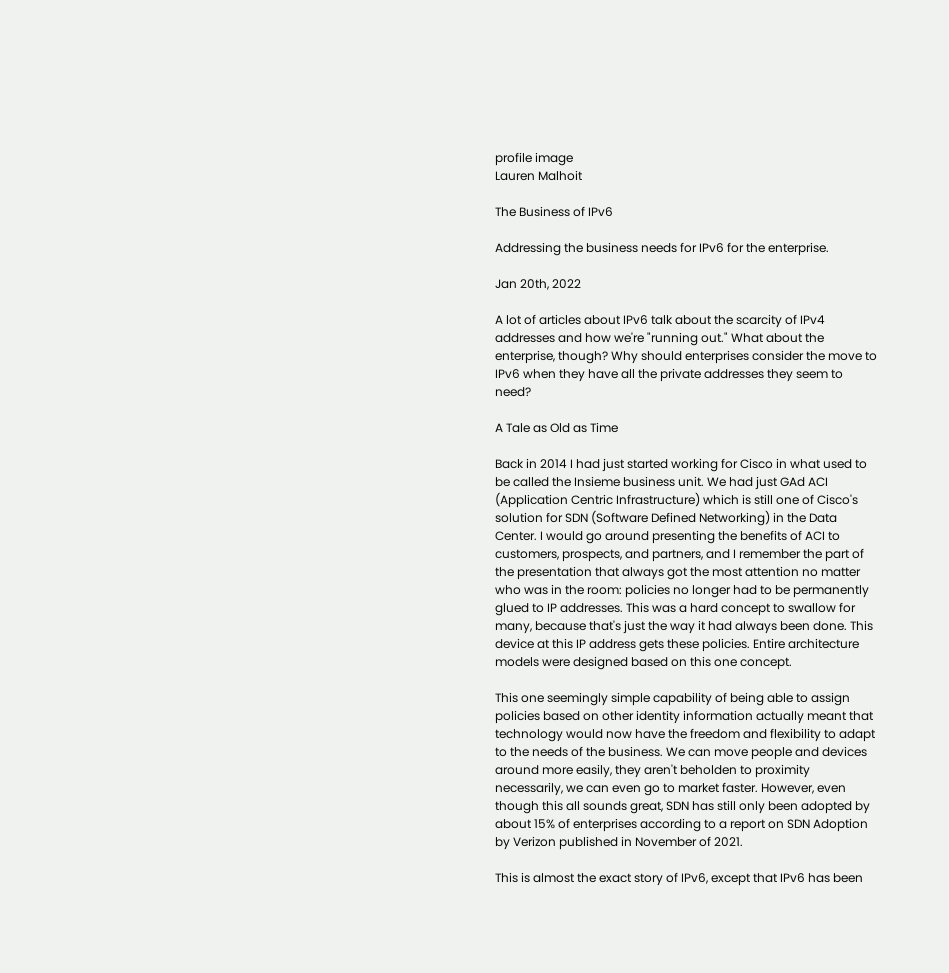profile image
Lauren Malhoit

The Business of IPv6

Addressing the business needs for IPv6 for the enterprise.

Jan 20th, 2022

A lot of articles about IPv6 talk about the scarcity of IPv4 addresses and how we're "running out." What about the enterprise, though? Why should enterprises consider the move to IPv6 when they have all the private addresses they seem to need?

A Tale as Old as Time

Back in 2014 I had just started working for Cisco in what used to be called the Insieme business unit. We had just GAd ACI (Application Centric Infrastructure) which is still one of Cisco's solution for SDN (Software Defined Networking) in the Data Center. I would go around presenting the benefits of ACI to customers, prospects, and partners, and I remember the part of the presentation that always got the most attention no matter who was in the room: policies no longer had to be permanently glued to IP addresses. This was a hard concept to swallow for many, because that's just the way it had always been done. This device at this IP address gets these policies. Entire architecture models were designed based on this one concept.

This one seemingly simple capability of being able to assign policies based on other identity information actually meant that technology would now have the freedom and flexibility to adapt to the needs of the business. We can move people and devices around more easily, they aren't beholden to proximity necessarily, we can even go to market faster. However, even though this all sounds great, SDN has still only been adopted by about 15% of enterprises according to a report on SDN Adoption by Verizon published in November of 2021.

This is almost the exact story of IPv6, except that IPv6 has been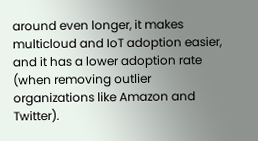around even longer, it makes multicloud and IoT adoption easier, and it has a lower adoption rate (when removing outlier organizations like Amazon and Twitter).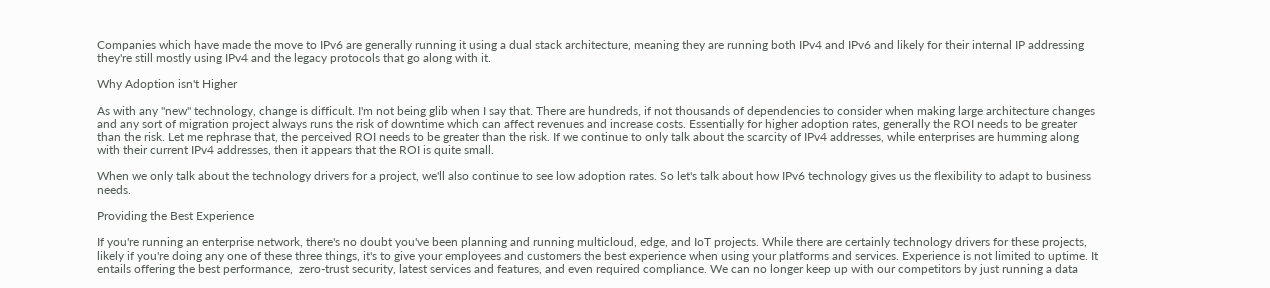Companies which have made the move to IPv6 are generally running it using a dual stack architecture, meaning they are running both IPv4 and IPv6 and likely for their internal IP addressing they're still mostly using IPv4 and the legacy protocols that go along with it.

Why Adoption isn't Higher

As with any "new" technology, change is difficult. I'm not being glib when I say that. There are hundreds, if not thousands of dependencies to consider when making large architecture changes and any sort of migration project always runs the risk of downtime which can affect revenues and increase costs. Essentially for higher adoption rates, generally the ROI needs to be greater than the risk. Let me rephrase that, the perceived ROI needs to be greater than the risk. If we continue to only talk about the scarcity of IPv4 addresses, while enterprises are humming along with their current IPv4 addresses, then it appears that the ROI is quite small.

When we only talk about the technology drivers for a project, we'll also continue to see low adoption rates. So let's talk about how IPv6 technology gives us the flexibility to adapt to business needs.

Providing the Best Experience

If you're running an enterprise network, there's no doubt you've been planning and running multicloud, edge, and IoT projects. While there are certainly technology drivers for these projects, likely if you're doing any one of these three things, it's to give your employees and customers the best experience when using your platforms and services. Experience is not limited to uptime. It entails offering the best performance,  zero-trust security, latest services and features, and even required compliance. We can no longer keep up with our competitors by just running a data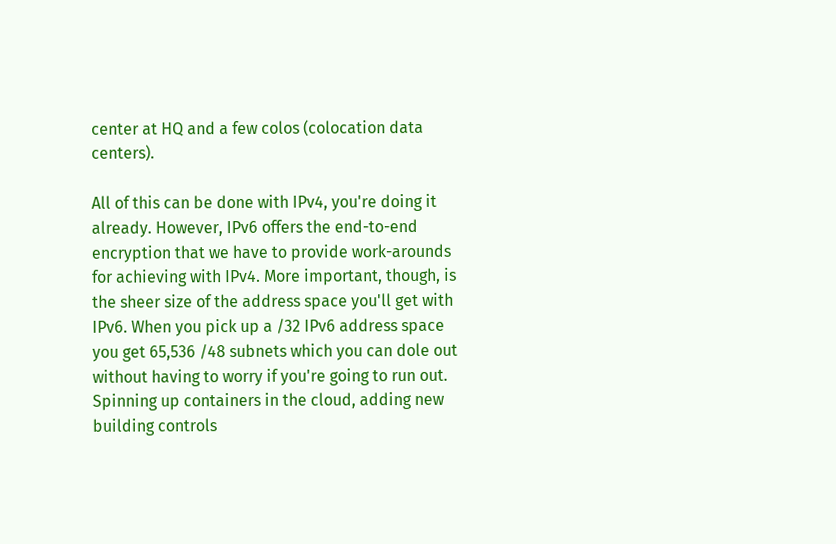center at HQ and a few colos (colocation data centers).

All of this can be done with IPv4, you're doing it already. However, IPv6 offers the end-to-end encryption that we have to provide work-arounds for achieving with IPv4. More important, though, is the sheer size of the address space you'll get with IPv6. When you pick up a /32 IPv6 address space you get 65,536 /48 subnets which you can dole out without having to worry if you're going to run out. Spinning up containers in the cloud, adding new building controls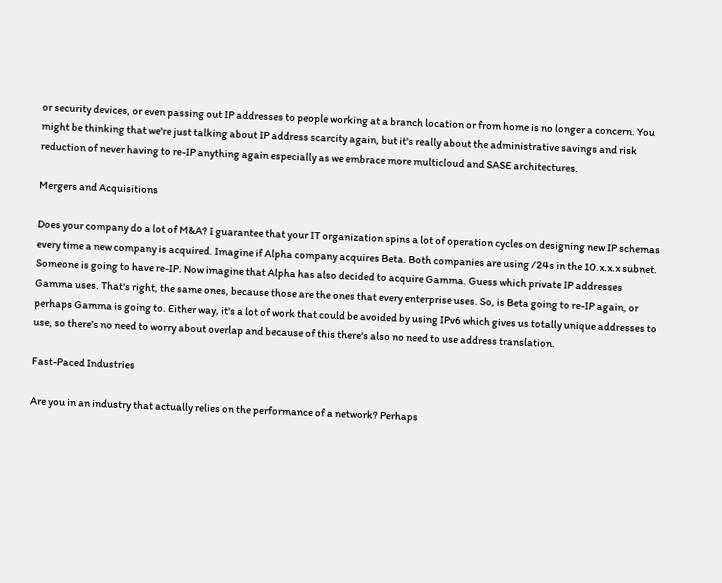or security devices, or even passing out IP addresses to people working at a branch location or from home is no longer a concern. You might be thinking that we're just talking about IP address scarcity again, but it's really about the administrative savings and risk reduction of never having to re-IP anything again especially as we embrace more multicloud and SASE architectures.

Mergers and Acquisitions

Does your company do a lot of M&A? I guarantee that your IT organization spins a lot of operation cycles on designing new IP schemas every time a new company is acquired. Imagine if Alpha company acquires Beta. Both companies are using /24s in the 10.x.x.x subnet. Someone is going to have re-IP. Now imagine that Alpha has also decided to acquire Gamma. Guess which private IP addresses Gamma uses. That's right, the same ones, because those are the ones that every enterprise uses. So, is Beta going to re-IP again, or perhaps Gamma is going to. Either way, it's a lot of work that could be avoided by using IPv6 which gives us totally unique addresses to use, so there's no need to worry about overlap and because of this there's also no need to use address translation.

Fast-Paced Industries

Are you in an industry that actually relies on the performance of a network? Perhaps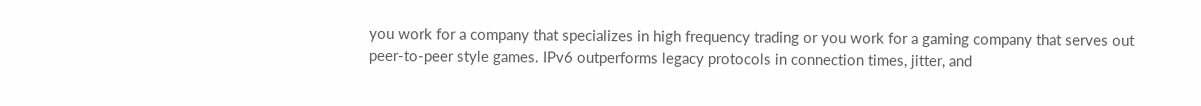you work for a company that specializes in high frequency trading or you work for a gaming company that serves out peer-to-peer style games. IPv6 outperforms legacy protocols in connection times, jitter, and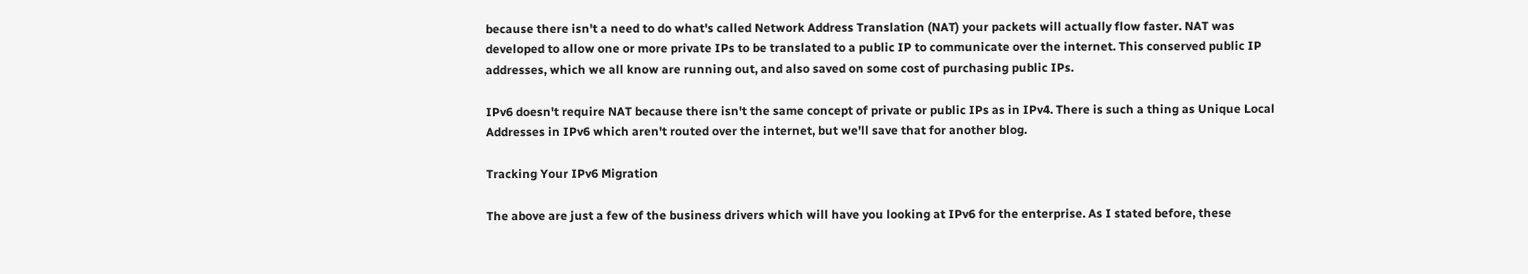because there isn't a need to do what's called Network Address Translation (NAT) your packets will actually flow faster. NAT was developed to allow one or more private IPs to be translated to a public IP to communicate over the internet. This conserved public IP addresses, which we all know are running out, and also saved on some cost of purchasing public IPs.

IPv6 doesn't require NAT because there isn't the same concept of private or public IPs as in IPv4. There is such a thing as Unique Local Addresses in IPv6 which aren't routed over the internet, but we'll save that for another blog.

Tracking Your IPv6 Migration

The above are just a few of the business drivers which will have you looking at IPv6 for the enterprise. As I stated before, these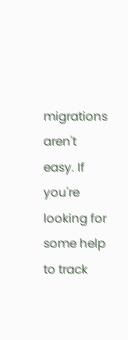migrations aren't easy. If you're looking for some help to track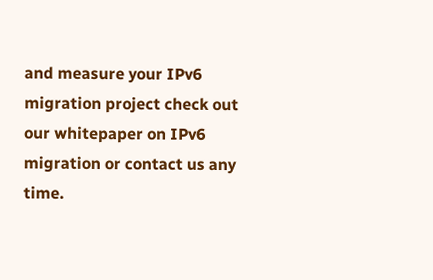and measure your IPv6 migration project check out our whitepaper on IPv6 migration or contact us any time.